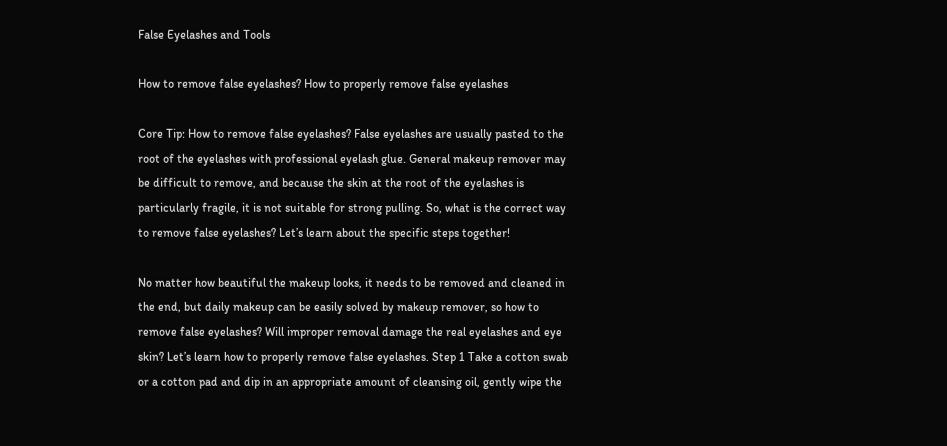False Eyelashes and Tools

How to remove false eyelashes? How to properly remove false eyelashes

Core Tip: How to remove false eyelashes? False eyelashes are usually pasted to the root of the eyelashes with professional eyelash glue. General makeup remover may be difficult to remove, and because the skin at the root of the eyelashes is particularly fragile, it is not suitable for strong pulling. So, what is the correct way to remove false eyelashes? Let’s learn about the specific steps together!

No matter how beautiful the makeup looks, it needs to be removed and cleaned in the end, but daily makeup can be easily solved by makeup remover, so how to remove false eyelashes? Will improper removal damage the real eyelashes and eye skin? Let’s learn how to properly remove false eyelashes. Step 1 Take a cotton swab or a cotton pad and dip in an appropriate amount of cleansing oil, gently wipe the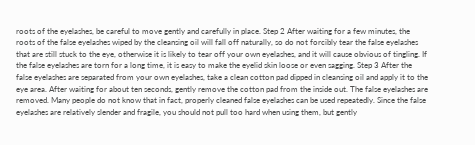roots of the eyelashes, be careful to move gently and carefully in place. Step 2 After waiting for a few minutes, the roots of the false eyelashes wiped by the cleansing oil will fall off naturally, so do not forcibly tear the false eyelashes that are still stuck to the eye, otherwise it is likely to tear off your own eyelashes, and it will cause obvious of tingling. If the false eyelashes are torn for a long time, it is easy to make the eyelid skin loose or even sagging. Step 3 After the false eyelashes are separated from your own eyelashes, take a clean cotton pad dipped in cleansing oil and apply it to the eye area. After waiting for about ten seconds, gently remove the cotton pad from the inside out. The false eyelashes are removed. Many people do not know that in fact, properly cleaned false eyelashes can be used repeatedly. Since the false eyelashes are relatively slender and fragile, you should not pull too hard when using them, but gently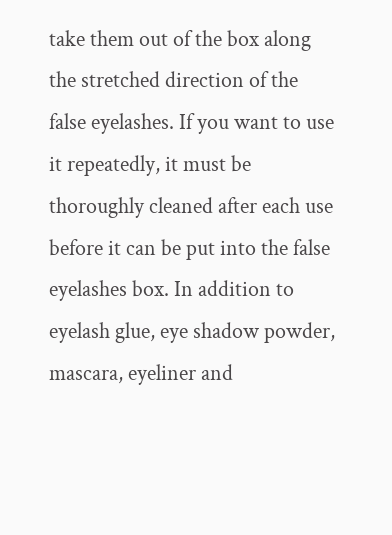take them out of the box along the stretched direction of the false eyelashes. If you want to use it repeatedly, it must be thoroughly cleaned after each use before it can be put into the false eyelashes box. In addition to eyelash glue, eye shadow powder, mascara, eyeliner and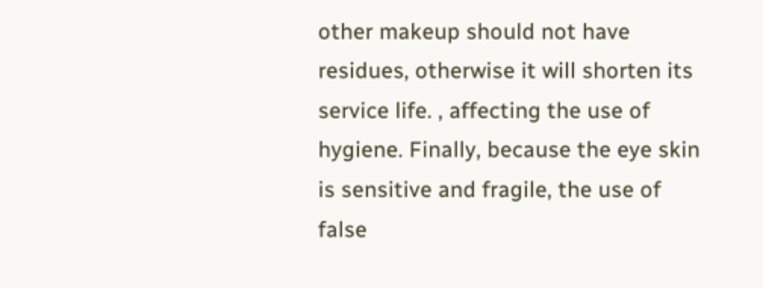other makeup should not have residues, otherwise it will shorten its service life. , affecting the use of hygiene. Finally, because the eye skin is sensitive and fragile, the use of false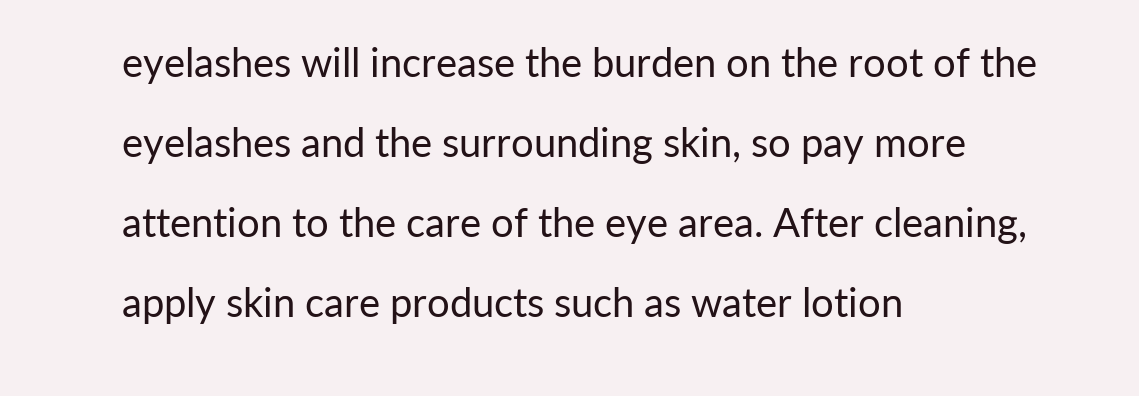eyelashes will increase the burden on the root of the eyelashes and the surrounding skin, so pay more attention to the care of the eye area. After cleaning, apply skin care products such as water lotion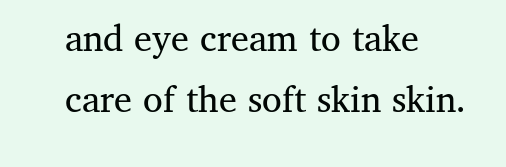and eye cream to take care of the soft skin skin.